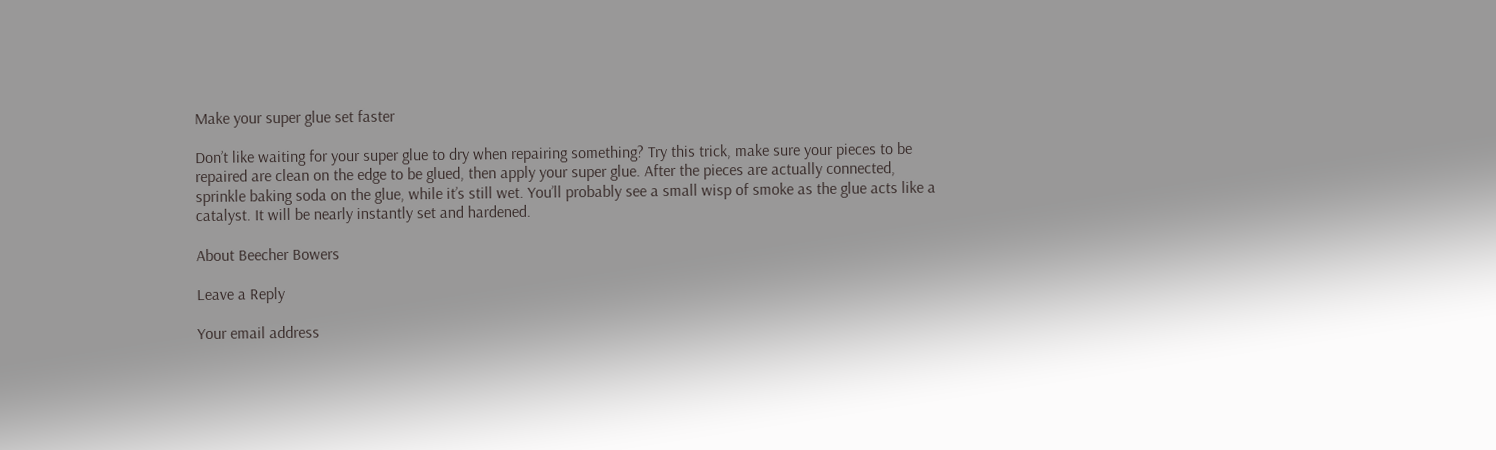Make your super glue set faster

Don’t like waiting for your super glue to dry when repairing something? Try this trick, make sure your pieces to be repaired are clean on the edge to be glued, then apply your super glue. After the pieces are actually connected, sprinkle baking soda on the glue, while it’s still wet. You’ll probably see a small wisp of smoke as the glue acts like a catalyst. It will be nearly instantly set and hardened.

About Beecher Bowers

Leave a Reply

Your email address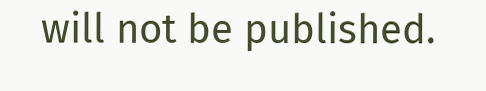will not be published.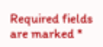Required fields are marked *